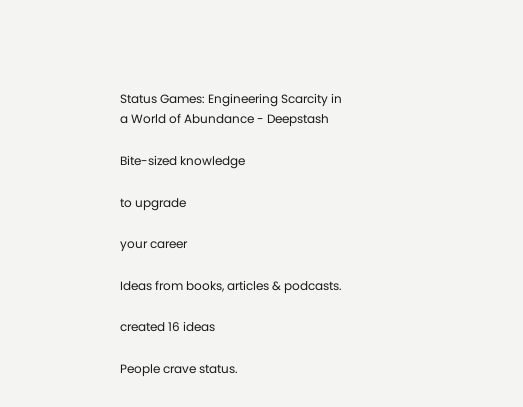Status Games: Engineering Scarcity in a World of Abundance - Deepstash

Bite-sized knowledge

to upgrade

your career

Ideas from books, articles & podcasts.

created 16 ideas

People crave status.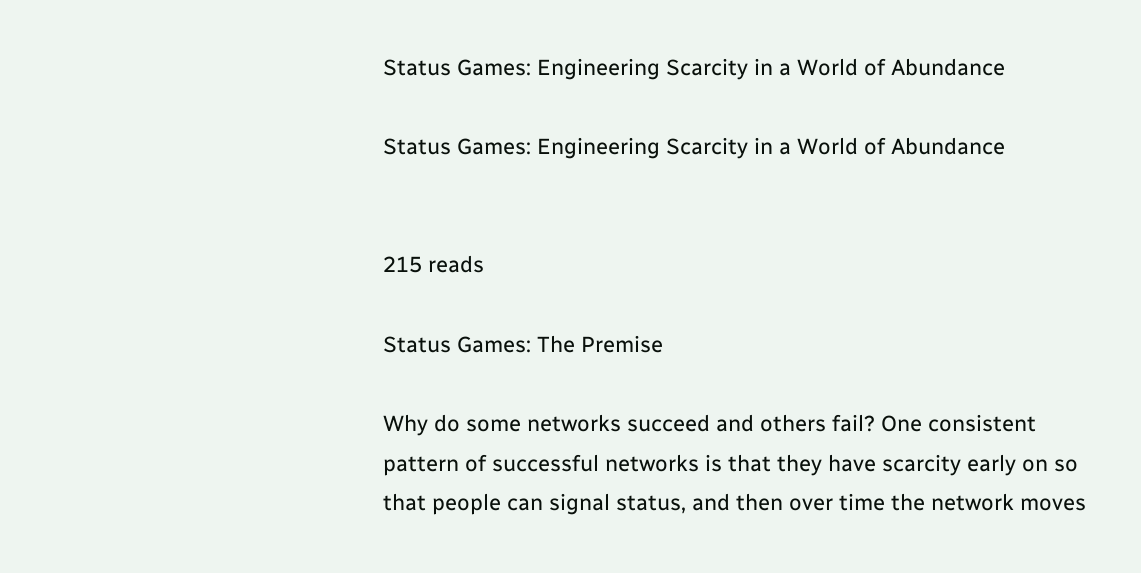Status Games: Engineering Scarcity in a World of Abundance

Status Games: Engineering Scarcity in a World of Abundance


215 reads

Status Games: The Premise

Why do some networks succeed and others fail? One consistent pattern of successful networks is that they have scarcity early on so that people can signal status, and then over time the network moves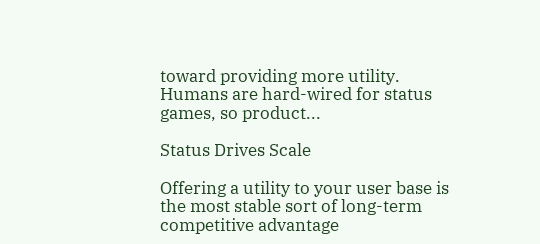toward providing more utility. Humans are hard-wired for status games, so product...

Status Drives Scale

Offering a utility to your user base is the most stable sort of long-term competitive advantage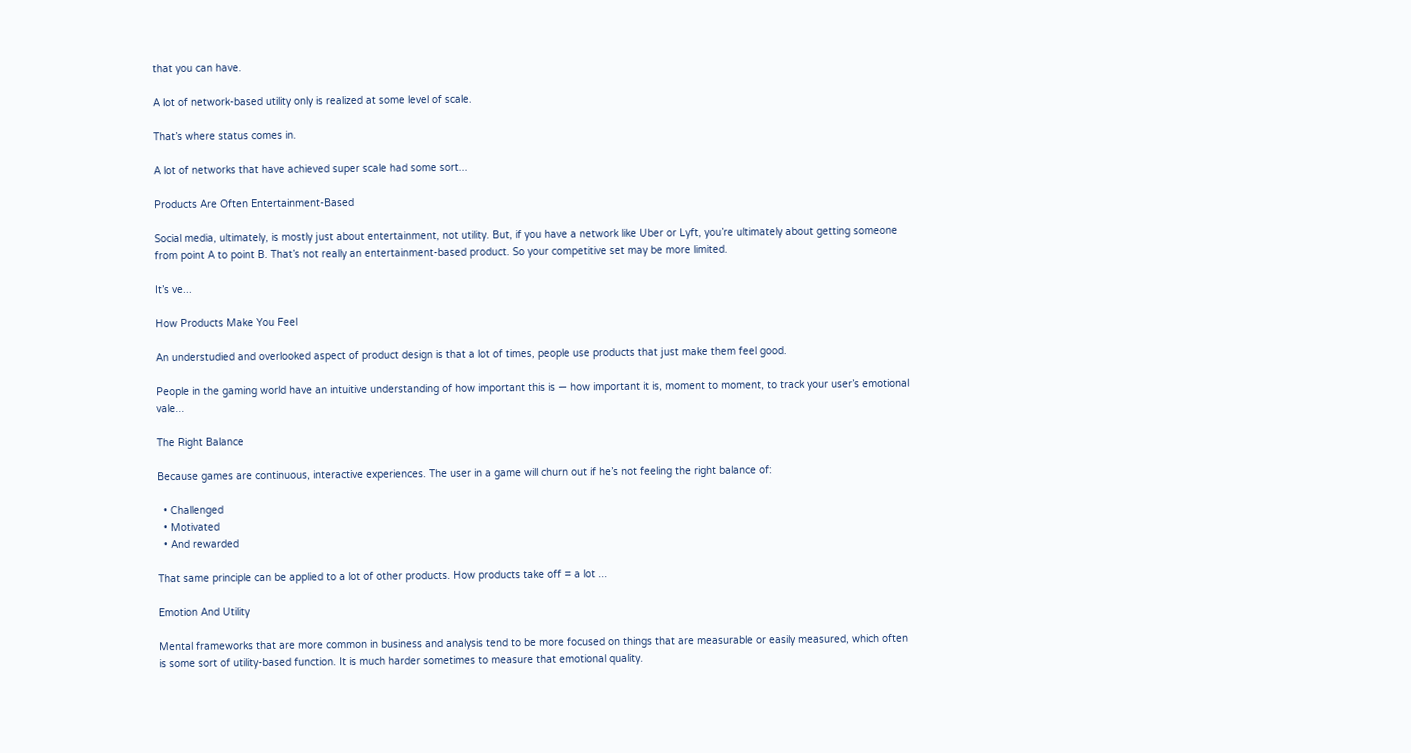that you can have.

A lot of network-based utility only is realized at some level of scale.

That’s where status comes in.

A lot of networks that have achieved super scale had some sort...

Products Are Often Entertainment-Based

Social media, ultimately, is mostly just about entertainment, not utility. But, if you have a network like Uber or Lyft, you’re ultimately about getting someone from point A to point B. That’s not really an entertainment-based product. So your competitive set may be more limited.

It’s ve...

How Products Make You Feel

An understudied and overlooked aspect of product design is that a lot of times, people use products that just make them feel good.

People in the gaming world have an intuitive understanding of how important this is — how important it is, moment to moment, to track your user’s emotional vale...

The Right Balance

Because games are continuous, interactive experiences. The user in a game will churn out if he’s not feeling the right balance of:

  • Challenged
  • Motivated
  • And rewarded

That same principle can be applied to a lot of other products. How products take off = a lot ...

Emotion And Utility

Mental frameworks that are more common in business and analysis tend to be more focused on things that are measurable or easily measured, which often is some sort of utility-based function. It is much harder sometimes to measure that emotional quality.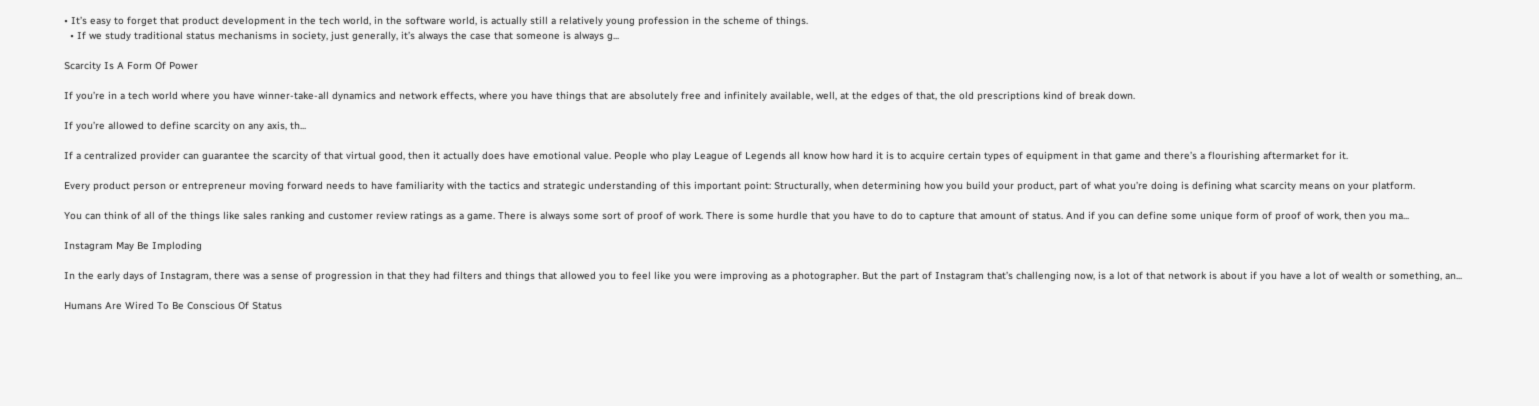• It’s easy to forget that product development in the tech world, in the software world, is actually still a relatively young profession in the scheme of things.
  • If we study traditional status mechanisms in society, just generally, it’s always the case that someone is always g...

Scarcity Is A Form Of Power

If you’re in a tech world where you have winner-take-all dynamics and network effects, where you have things that are absolutely free and infinitely available, well, at the edges of that, the old prescriptions kind of break down.

If you’re allowed to define scarcity on any axis, th...

If a centralized provider can guarantee the scarcity of that virtual good, then it actually does have emotional value. People who play League of Legends all know how hard it is to acquire certain types of equipment in that game and there’s a flourishing aftermarket for it.

Every product person or entrepreneur moving forward needs to have familiarity with the tactics and strategic understanding of this important point: Structurally, when determining how you build your product, part of what you’re doing is defining what scarcity means on your platform.

You can think of all of the things like sales ranking and customer review ratings as a game. There is always some sort of proof of work. There is some hurdle that you have to do to capture that amount of status. And if you can define some unique form of proof of work, then you ma...

Instagram May Be Imploding

In the early days of Instagram, there was a sense of progression in that they had filters and things that allowed you to feel like you were improving as a photographer. But the part of Instagram that’s challenging now, is a lot of that network is about if you have a lot of wealth or something, an...

Humans Are Wired To Be Conscious Of Status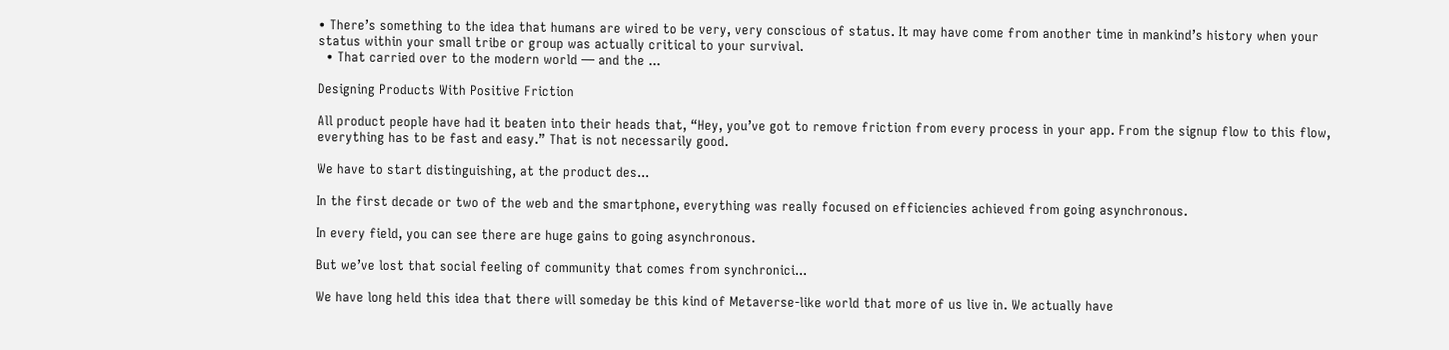• There’s something to the idea that humans are wired to be very, very conscious of status. It may have come from another time in mankind’s history when your status within your small tribe or group was actually critical to your survival.
  • That carried over to the modern world — and the ...

Designing Products With Positive Friction

All product people have had it beaten into their heads that, “Hey, you’ve got to remove friction from every process in your app. From the signup flow to this flow, everything has to be fast and easy.” That is not necessarily good.

We have to start distinguishing, at the product des...

In the first decade or two of the web and the smartphone, everything was really focused on efficiencies achieved from going asynchronous.

In every field, you can see there are huge gains to going asynchronous.

But we’ve lost that social feeling of community that comes from synchronici...

We have long held this idea that there will someday be this kind of Metaverse-like world that more of us live in. We actually have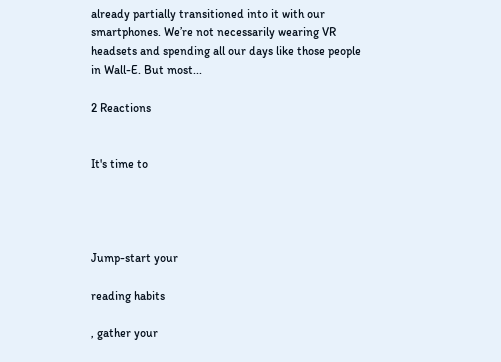already partially transitioned into it with our smartphones. We’re not necessarily wearing VR headsets and spending all our days like those people in Wall-E. But most...

2 Reactions


It's time to




Jump-start your

reading habits

, gather your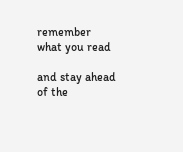remember what you read

and stay ahead of the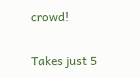crowd!

Takes just 5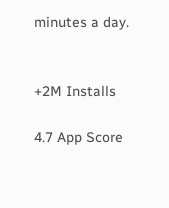minutes a day.


+2M Installs

4.7 App Score